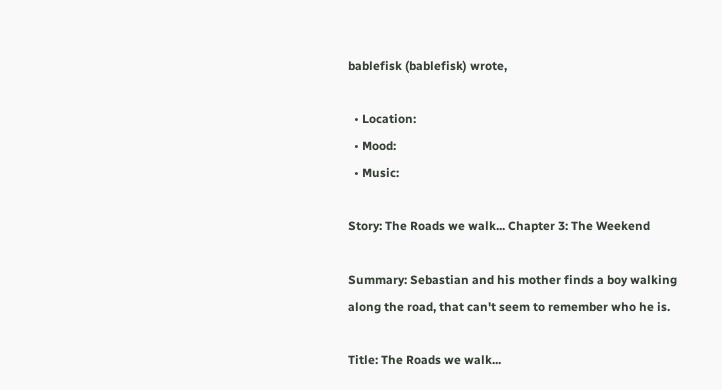bablefisk (bablefisk) wrote,

  • Location:
  • Mood:
  • Music:

Story: The Roads we walk... Chapter 3: The Weekend

Summary: Sebastian and his mother finds a boy walking along the road, that can't seem to remember who he is.

Title: The Roads we walk...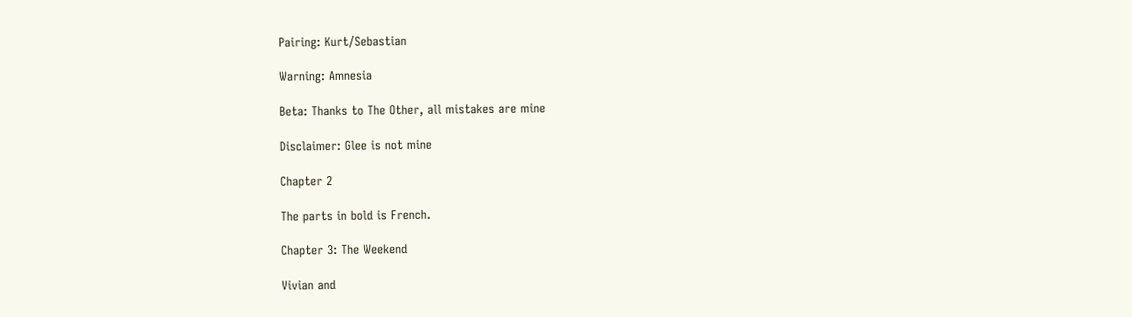Pairing: Kurt/Sebastian

Warning: Amnesia

Beta: Thanks to The Other, all mistakes are mine

Disclaimer: Glee is not mine

Chapter 2

The parts in bold is French.

Chapter 3: The Weekend

Vivian and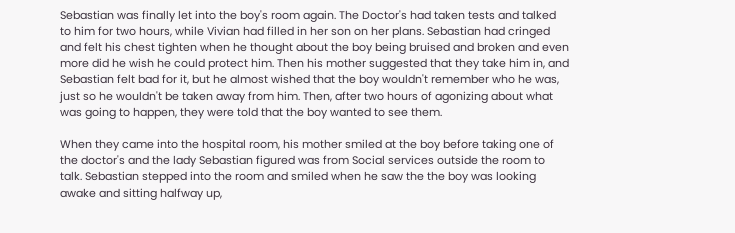Sebastian was finally let into the boy's room again. The Doctor's had taken tests and talked to him for two hours, while Vivian had filled in her son on her plans. Sebastian had cringed and felt his chest tighten when he thought about the boy being bruised and broken and even more did he wish he could protect him. Then his mother suggested that they take him in, and Sebastian felt bad for it, but he almost wished that the boy wouldn't remember who he was, just so he wouldn't be taken away from him. Then, after two hours of agonizing about what was going to happen, they were told that the boy wanted to see them.

When they came into the hospital room, his mother smiled at the boy before taking one of the doctor's and the lady Sebastian figured was from Social services outside the room to talk. Sebastian stepped into the room and smiled when he saw the the boy was looking awake and sitting halfway up,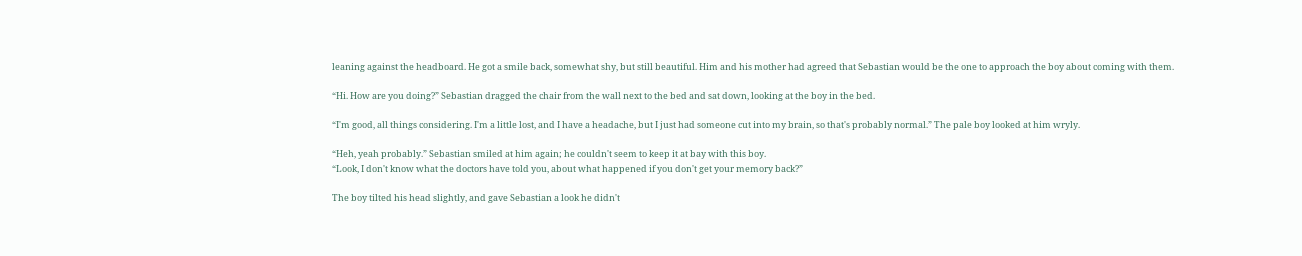leaning against the headboard. He got a smile back, somewhat shy, but still beautiful. Him and his mother had agreed that Sebastian would be the one to approach the boy about coming with them.

“Hi. How are you doing?” Sebastian dragged the chair from the wall next to the bed and sat down, looking at the boy in the bed.

“I'm good, all things considering. I'm a little lost, and I have a headache, but I just had someone cut into my brain, so that's probably normal.” The pale boy looked at him wryly.

“Heh, yeah probably.” Sebastian smiled at him again; he couldn't seem to keep it at bay with this boy.
“Look, I don't know what the doctors have told you, about what happened if you don't get your memory back?”

The boy tilted his head slightly, and gave Sebastian a look he didn't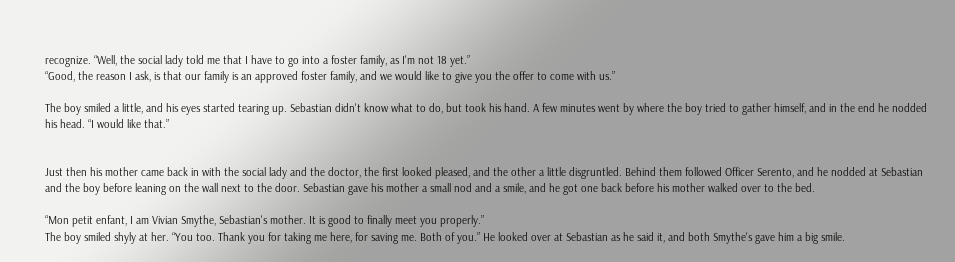recognize. “Well, the social lady told me that I have to go into a foster family, as I'm not 18 yet.”
“Good, the reason I ask, is that our family is an approved foster family, and we would like to give you the offer to come with us.”

The boy smiled a little, and his eyes started tearing up. Sebastian didn't know what to do, but took his hand. A few minutes went by where the boy tried to gather himself, and in the end he nodded his head. “I would like that.”


Just then his mother came back in with the social lady and the doctor, the first looked pleased, and the other a little disgruntled. Behind them followed Officer Serento, and he nodded at Sebastian and the boy before leaning on the wall next to the door. Sebastian gave his mother a small nod and a smile, and he got one back before his mother walked over to the bed.

“Mon petit enfant, I am Vivian Smythe, Sebastian's mother. It is good to finally meet you properly.”
The boy smiled shyly at her. “You too. Thank you for taking me here, for saving me. Both of you.” He looked over at Sebastian as he said it, and both Smythe's gave him a big smile.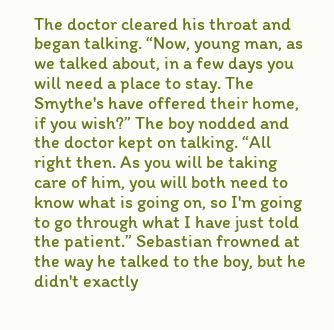The doctor cleared his throat and began talking. “Now, young man, as we talked about, in a few days you will need a place to stay. The Smythe's have offered their home, if you wish?” The boy nodded and the doctor kept on talking. “All right then. As you will be taking care of him, you will both need to know what is going on, so I'm going to go through what I have just told the patient.” Sebastian frowned at the way he talked to the boy, but he didn't exactly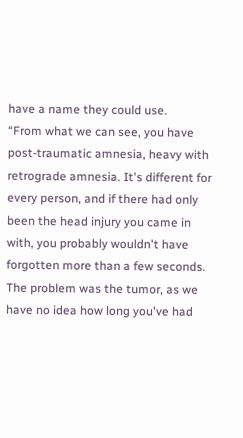have a name they could use.
“From what we can see, you have post-traumatic amnesia, heavy with retrograde amnesia. It's different for every person, and if there had only been the head injury you came in with, you probably wouldn't have forgotten more than a few seconds. The problem was the tumor, as we have no idea how long you've had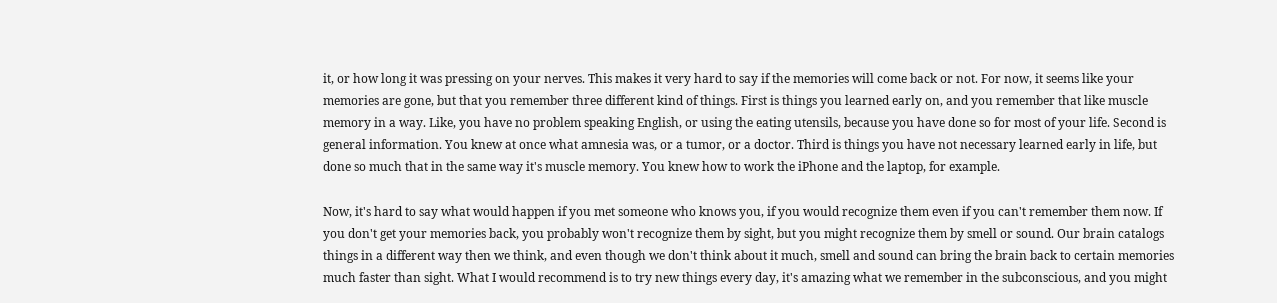it, or how long it was pressing on your nerves. This makes it very hard to say if the memories will come back or not. For now, it seems like your memories are gone, but that you remember three different kind of things. First is things you learned early on, and you remember that like muscle memory in a way. Like, you have no problem speaking English, or using the eating utensils, because you have done so for most of your life. Second is general information. You knew at once what amnesia was, or a tumor, or a doctor. Third is things you have not necessary learned early in life, but done so much that in the same way it's muscle memory. You knew how to work the iPhone and the laptop, for example.

Now, it's hard to say what would happen if you met someone who knows you, if you would recognize them even if you can't remember them now. If you don't get your memories back, you probably won't recognize them by sight, but you might recognize them by smell or sound. Our brain catalogs things in a different way then we think, and even though we don't think about it much, smell and sound can bring the brain back to certain memories much faster than sight. What I would recommend is to try new things every day, it's amazing what we remember in the subconscious, and you might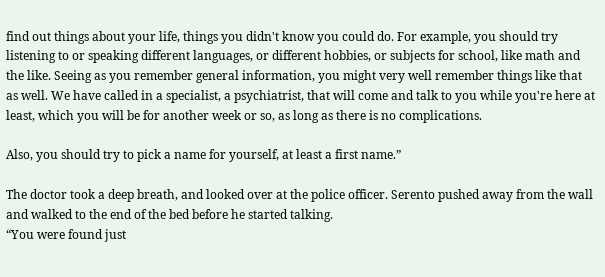find out things about your life, things you didn't know you could do. For example, you should try listening to or speaking different languages, or different hobbies, or subjects for school, like math and the like. Seeing as you remember general information, you might very well remember things like that as well. We have called in a specialist, a psychiatrist, that will come and talk to you while you're here at least, which you will be for another week or so, as long as there is no complications.

Also, you should try to pick a name for yourself, at least a first name.”

The doctor took a deep breath, and looked over at the police officer. Serento pushed away from the wall and walked to the end of the bed before he started talking.
“You were found just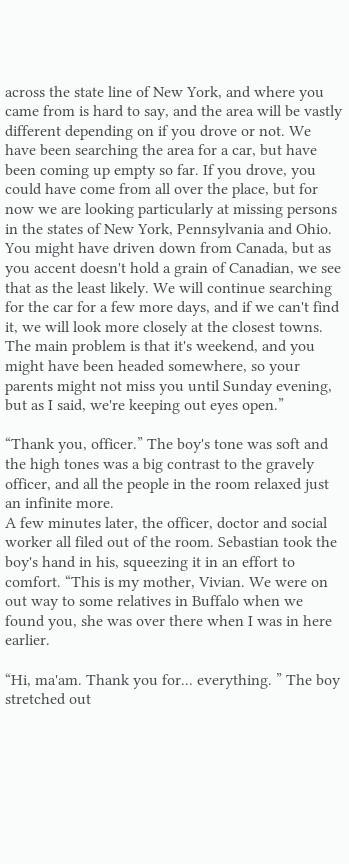across the state line of New York, and where you came from is hard to say, and the area will be vastly different depending on if you drove or not. We have been searching the area for a car, but have been coming up empty so far. If you drove, you could have come from all over the place, but for now we are looking particularly at missing persons in the states of New York, Pennsylvania and Ohio. You might have driven down from Canada, but as you accent doesn't hold a grain of Canadian, we see that as the least likely. We will continue searching for the car for a few more days, and if we can't find it, we will look more closely at the closest towns. The main problem is that it's weekend, and you might have been headed somewhere, so your parents might not miss you until Sunday evening, but as I said, we're keeping out eyes open.”

“Thank you, officer.” The boy's tone was soft and the high tones was a big contrast to the gravely officer, and all the people in the room relaxed just an infinite more.
A few minutes later, the officer, doctor and social worker all filed out of the room. Sebastian took the boy's hand in his, squeezing it in an effort to comfort. “This is my mother, Vivian. We were on out way to some relatives in Buffalo when we found you, she was over there when I was in here earlier.

“Hi, ma'am. Thank you for... everything. ” The boy stretched out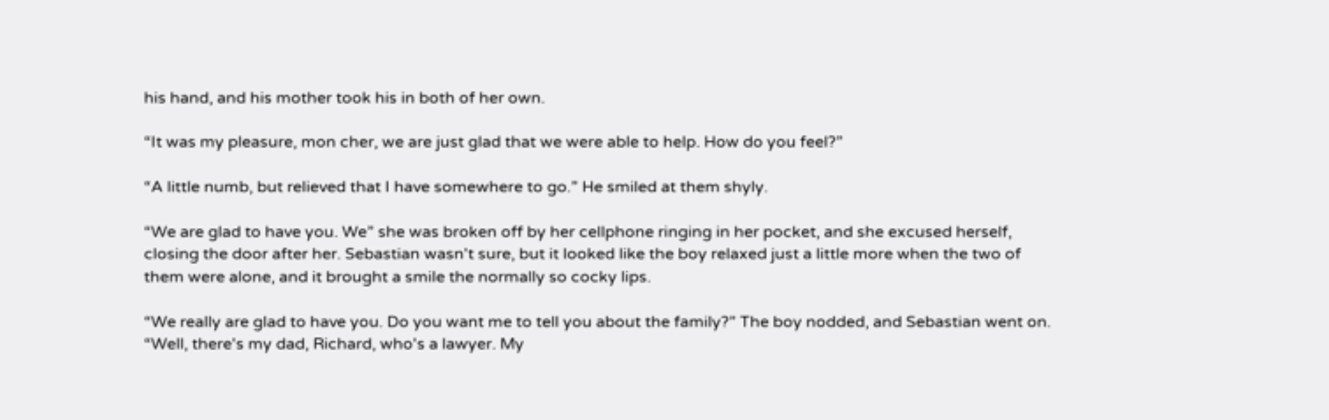his hand, and his mother took his in both of her own.

“It was my pleasure, mon cher, we are just glad that we were able to help. How do you feel?”

“A little numb, but relieved that I have somewhere to go.” He smiled at them shyly.

“We are glad to have you. We” she was broken off by her cellphone ringing in her pocket, and she excused herself, closing the door after her. Sebastian wasn't sure, but it looked like the boy relaxed just a little more when the two of them were alone, and it brought a smile the normally so cocky lips.

“We really are glad to have you. Do you want me to tell you about the family?” The boy nodded, and Sebastian went on. “Well, there's my dad, Richard, who's a lawyer. My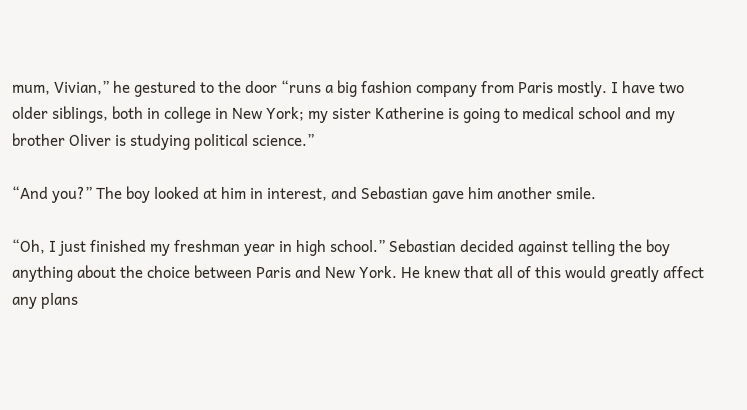mum, Vivian,” he gestured to the door “runs a big fashion company from Paris mostly. I have two older siblings, both in college in New York; my sister Katherine is going to medical school and my brother Oliver is studying political science.”

“And you?” The boy looked at him in interest, and Sebastian gave him another smile.

“Oh, I just finished my freshman year in high school.” Sebastian decided against telling the boy anything about the choice between Paris and New York. He knew that all of this would greatly affect any plans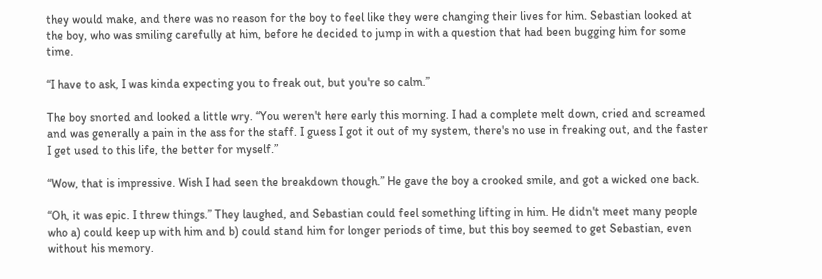they would make, and there was no reason for the boy to feel like they were changing their lives for him. Sebastian looked at the boy, who was smiling carefully at him, before he decided to jump in with a question that had been bugging him for some time.

“I have to ask, I was kinda expecting you to freak out, but you're so calm.”

The boy snorted and looked a little wry. “You weren't here early this morning. I had a complete melt down, cried and screamed and was generally a pain in the ass for the staff. I guess I got it out of my system, there's no use in freaking out, and the faster I get used to this life, the better for myself.”

“Wow, that is impressive. Wish I had seen the breakdown though.” He gave the boy a crooked smile, and got a wicked one back.

“Oh, it was epic. I threw things.” They laughed, and Sebastian could feel something lifting in him. He didn't meet many people who a) could keep up with him and b) could stand him for longer periods of time, but this boy seemed to get Sebastian, even without his memory.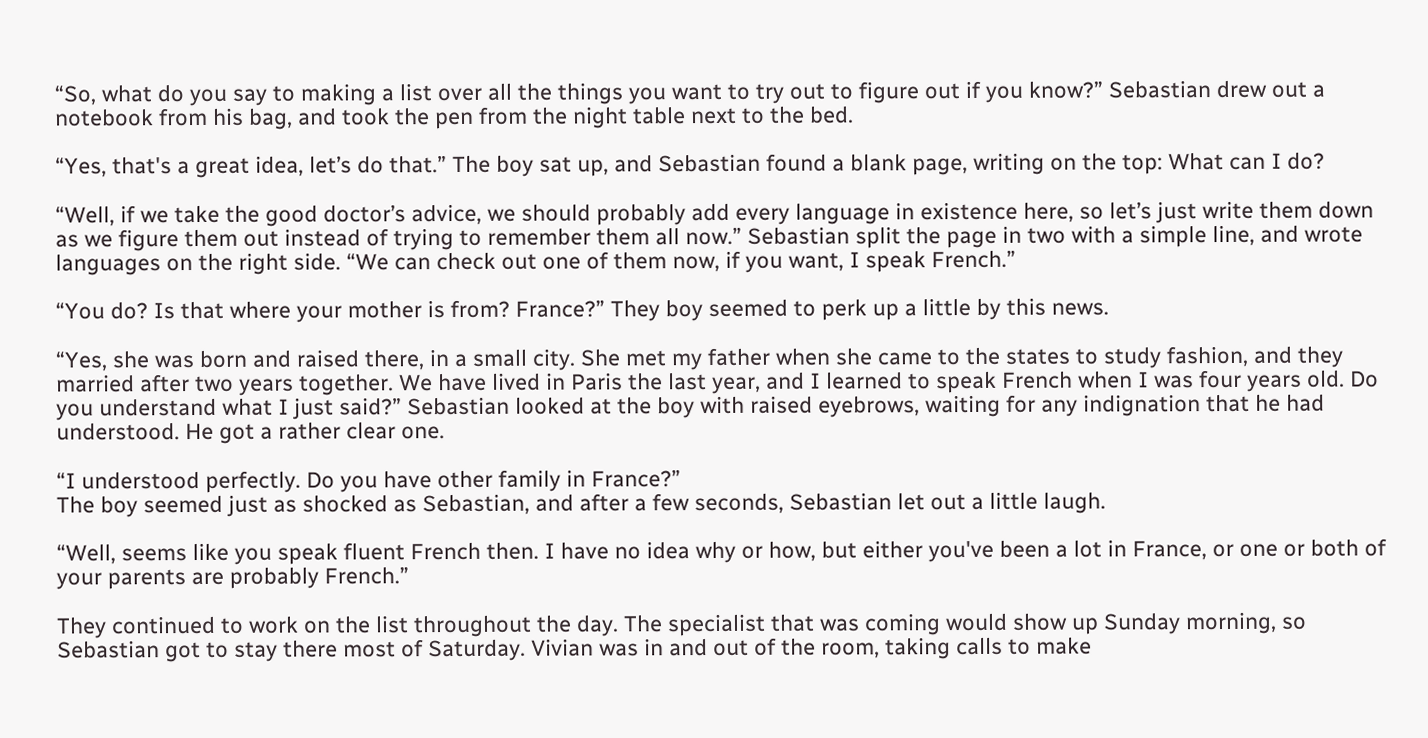“So, what do you say to making a list over all the things you want to try out to figure out if you know?” Sebastian drew out a notebook from his bag, and took the pen from the night table next to the bed.

“Yes, that's a great idea, let’s do that.” The boy sat up, and Sebastian found a blank page, writing on the top: What can I do?

“Well, if we take the good doctor’s advice, we should probably add every language in existence here, so let’s just write them down as we figure them out instead of trying to remember them all now.” Sebastian split the page in two with a simple line, and wrote languages on the right side. “We can check out one of them now, if you want, I speak French.”

“You do? Is that where your mother is from? France?” They boy seemed to perk up a little by this news.

“Yes, she was born and raised there, in a small city. She met my father when she came to the states to study fashion, and they married after two years together. We have lived in Paris the last year, and I learned to speak French when I was four years old. Do you understand what I just said?” Sebastian looked at the boy with raised eyebrows, waiting for any indignation that he had understood. He got a rather clear one.

“I understood perfectly. Do you have other family in France?”
The boy seemed just as shocked as Sebastian, and after a few seconds, Sebastian let out a little laugh.

“Well, seems like you speak fluent French then. I have no idea why or how, but either you've been a lot in France, or one or both of your parents are probably French.”

They continued to work on the list throughout the day. The specialist that was coming would show up Sunday morning, so Sebastian got to stay there most of Saturday. Vivian was in and out of the room, taking calls to make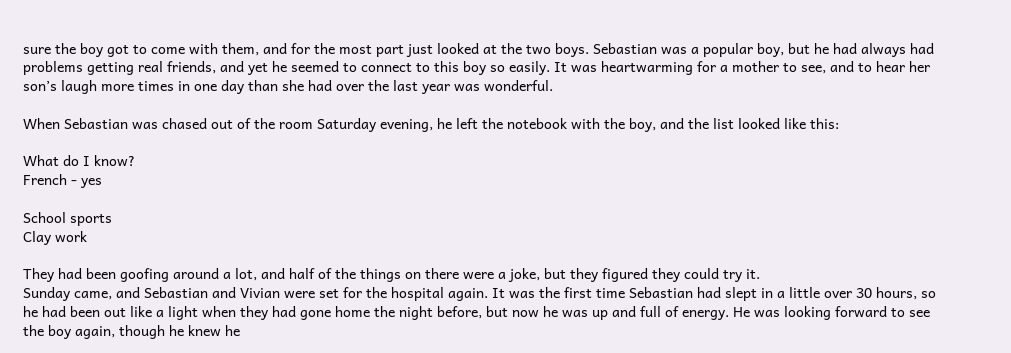sure the boy got to come with them, and for the most part just looked at the two boys. Sebastian was a popular boy, but he had always had problems getting real friends, and yet he seemed to connect to this boy so easily. It was heartwarming for a mother to see, and to hear her son’s laugh more times in one day than she had over the last year was wonderful.

When Sebastian was chased out of the room Saturday evening, he left the notebook with the boy, and the list looked like this:

What do I know?
French - yes

School sports
Clay work

They had been goofing around a lot, and half of the things on there were a joke, but they figured they could try it.
Sunday came, and Sebastian and Vivian were set for the hospital again. It was the first time Sebastian had slept in a little over 30 hours, so he had been out like a light when they had gone home the night before, but now he was up and full of energy. He was looking forward to see the boy again, though he knew he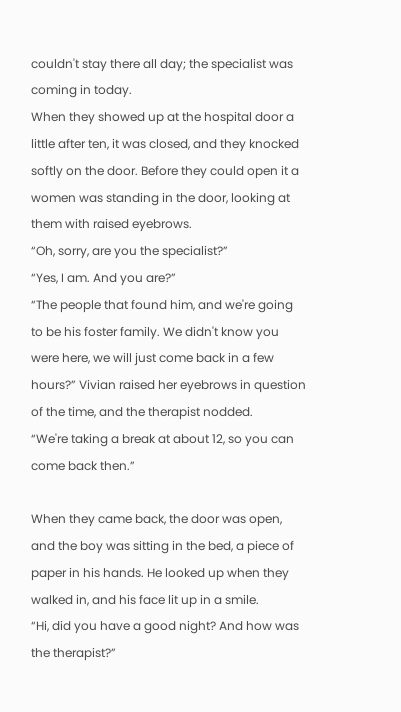couldn't stay there all day; the specialist was coming in today.
When they showed up at the hospital door a little after ten, it was closed, and they knocked softly on the door. Before they could open it a women was standing in the door, looking at them with raised eyebrows.
“Oh, sorry, are you the specialist?”
“Yes, I am. And you are?”
“The people that found him, and we're going to be his foster family. We didn't know you were here, we will just come back in a few hours?” Vivian raised her eyebrows in question of the time, and the therapist nodded.
“We're taking a break at about 12, so you can come back then.”

When they came back, the door was open, and the boy was sitting in the bed, a piece of paper in his hands. He looked up when they walked in, and his face lit up in a smile.
“Hi, did you have a good night? And how was the therapist?”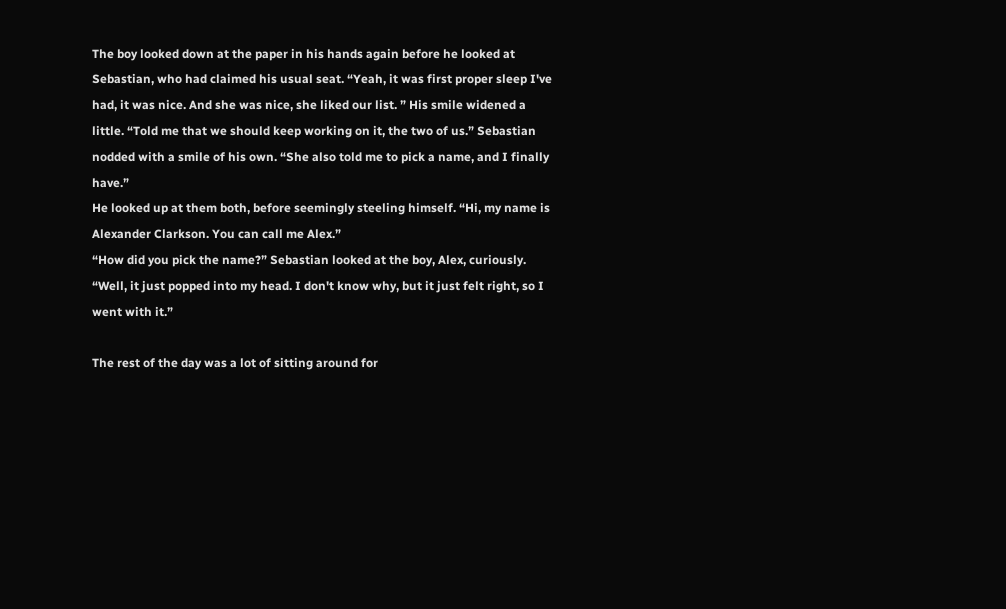The boy looked down at the paper in his hands again before he looked at Sebastian, who had claimed his usual seat. “Yeah, it was first proper sleep I've had, it was nice. And she was nice, she liked our list. ” His smile widened a little. “Told me that we should keep working on it, the two of us.” Sebastian nodded with a smile of his own. “She also told me to pick a name, and I finally have.”
He looked up at them both, before seemingly steeling himself. “Hi, my name is Alexander Clarkson. You can call me Alex.”
“How did you pick the name?” Sebastian looked at the boy, Alex, curiously.
“Well, it just popped into my head. I don't know why, but it just felt right, so I went with it.”

The rest of the day was a lot of sitting around for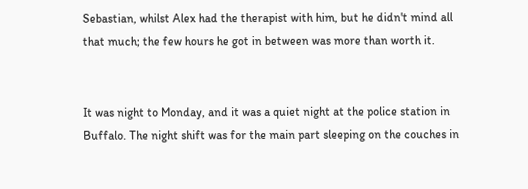Sebastian, whilst Alex had the therapist with him, but he didn't mind all that much; the few hours he got in between was more than worth it.


It was night to Monday, and it was a quiet night at the police station in Buffalo. The night shift was for the main part sleeping on the couches in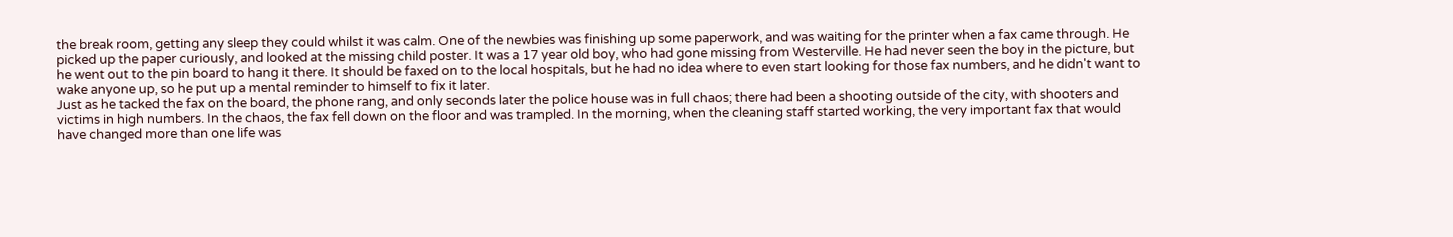the break room, getting any sleep they could whilst it was calm. One of the newbies was finishing up some paperwork, and was waiting for the printer when a fax came through. He picked up the paper curiously, and looked at the missing child poster. It was a 17 year old boy, who had gone missing from Westerville. He had never seen the boy in the picture, but he went out to the pin board to hang it there. It should be faxed on to the local hospitals, but he had no idea where to even start looking for those fax numbers, and he didn't want to wake anyone up, so he put up a mental reminder to himself to fix it later.
Just as he tacked the fax on the board, the phone rang, and only seconds later the police house was in full chaos; there had been a shooting outside of the city, with shooters and victims in high numbers. In the chaos, the fax fell down on the floor and was trampled. In the morning, when the cleaning staff started working, the very important fax that would have changed more than one life was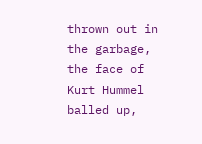thrown out in the garbage, the face of Kurt Hummel balled up,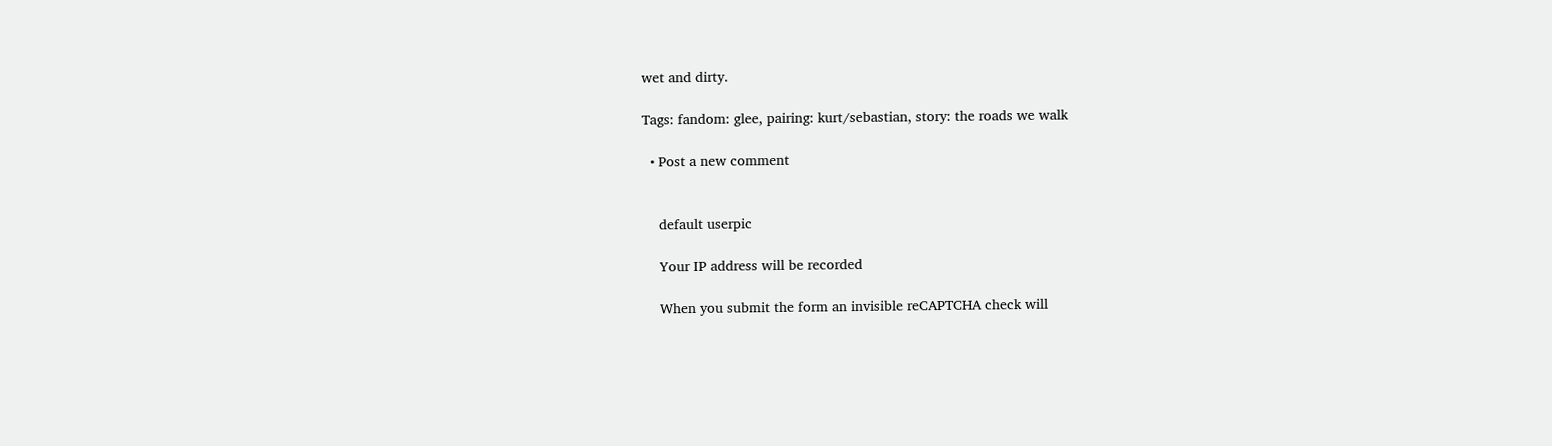wet and dirty.

Tags: fandom: glee, pairing: kurt/sebastian, story: the roads we walk

  • Post a new comment


    default userpic

    Your IP address will be recorded

    When you submit the form an invisible reCAPTCHA check will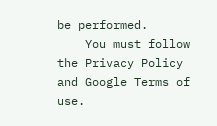be performed.
    You must follow the Privacy Policy and Google Terms of use.